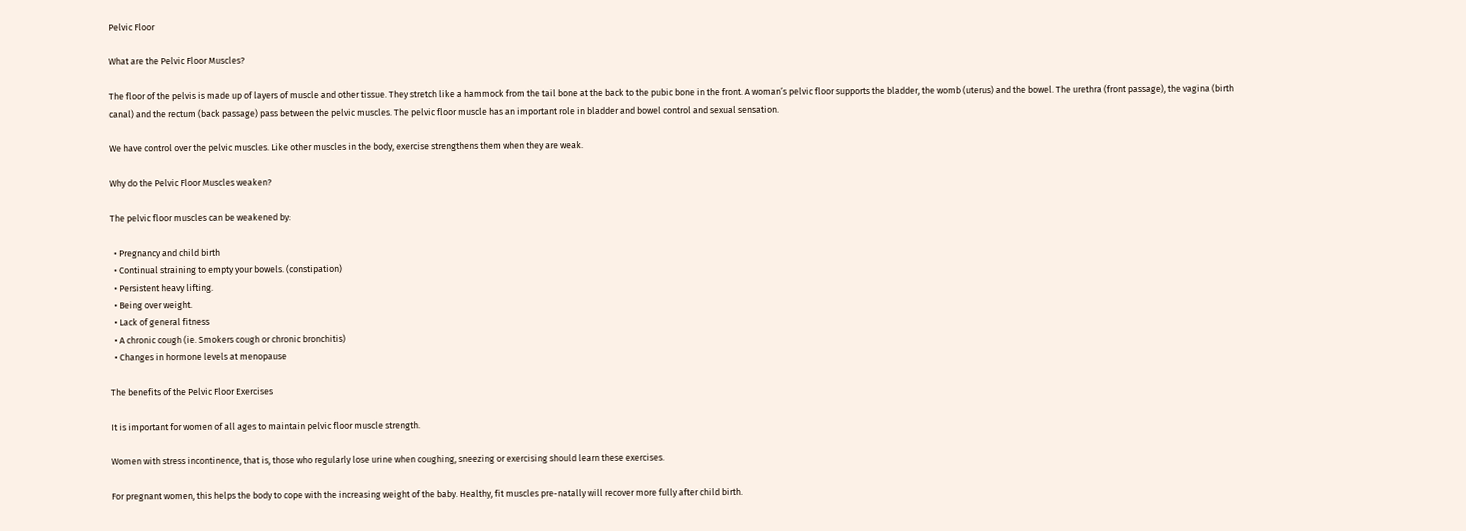Pelvic Floor

What are the Pelvic Floor Muscles?

The floor of the pelvis is made up of layers of muscle and other tissue. They stretch like a hammock from the tail bone at the back to the pubic bone in the front. A woman’s pelvic floor supports the bladder, the womb (uterus) and the bowel. The urethra (front passage), the vagina (birth canal) and the rectum (back passage) pass between the pelvic muscles. The pelvic floor muscle has an important role in bladder and bowel control and sexual sensation.

We have control over the pelvic muscles. Like other muscles in the body, exercise strengthens them when they are weak.

Why do the Pelvic Floor Muscles weaken?

The pelvic floor muscles can be weakened by:

  • Pregnancy and child birth
  • Continual straining to empty your bowels. (constipation)
  • Persistent heavy lifting.
  • Being over weight.
  • Lack of general fitness
  • A chronic cough (ie. Smokers cough or chronic bronchitis)
  • Changes in hormone levels at menopause

The benefits of the Pelvic Floor Exercises

It is important for women of all ages to maintain pelvic floor muscle strength.

Women with stress incontinence, that is, those who regularly lose urine when coughing, sneezing or exercising should learn these exercises.

For pregnant women, this helps the body to cope with the increasing weight of the baby. Healthy, fit muscles pre-natally will recover more fully after child birth.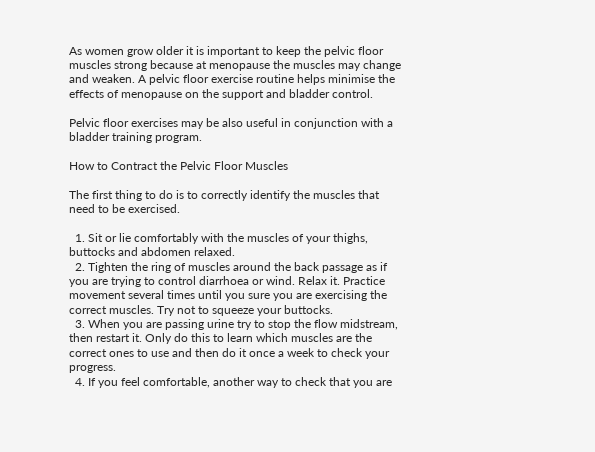As women grow older it is important to keep the pelvic floor muscles strong because at menopause the muscles may change and weaken. A pelvic floor exercise routine helps minimise the effects of menopause on the support and bladder control.

Pelvic floor exercises may be also useful in conjunction with a bladder training program.

How to Contract the Pelvic Floor Muscles

The first thing to do is to correctly identify the muscles that need to be exercised.

  1. Sit or lie comfortably with the muscles of your thighs, buttocks and abdomen relaxed.
  2. Tighten the ring of muscles around the back passage as if you are trying to control diarrhoea or wind. Relax it. Practice movement several times until you sure you are exercising the correct muscles. Try not to squeeze your buttocks.
  3. When you are passing urine try to stop the flow midstream, then restart it. Only do this to learn which muscles are the correct ones to use and then do it once a week to check your progress.
  4. If you feel comfortable, another way to check that you are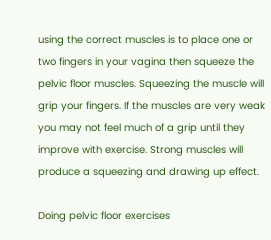using the correct muscles is to place one or two fingers in your vagina then squeeze the pelvic floor muscles. Squeezing the muscle will grip your fingers. If the muscles are very weak you may not feel much of a grip until they improve with exercise. Strong muscles will produce a squeezing and drawing up effect.

Doing pelvic floor exercises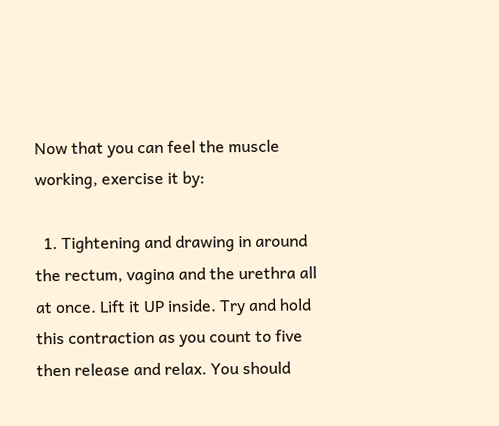Now that you can feel the muscle working, exercise it by:

  1. Tightening and drawing in around the rectum, vagina and the urethra all at once. Lift it UP inside. Try and hold this contraction as you count to five then release and relax. You should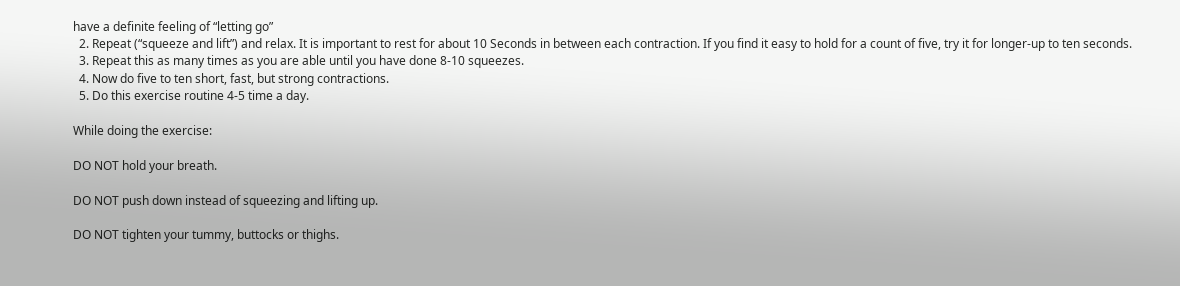have a definite feeling of “letting go”
  2. Repeat (“squeeze and lift”) and relax. It is important to rest for about 10 Seconds in between each contraction. If you find it easy to hold for a count of five, try it for longer-up to ten seconds.
  3. Repeat this as many times as you are able until you have done 8-10 squeezes.
  4. Now do five to ten short, fast, but strong contractions.
  5. Do this exercise routine 4-5 time a day.

While doing the exercise:

DO NOT hold your breath.

DO NOT push down instead of squeezing and lifting up.

DO NOT tighten your tummy, buttocks or thighs.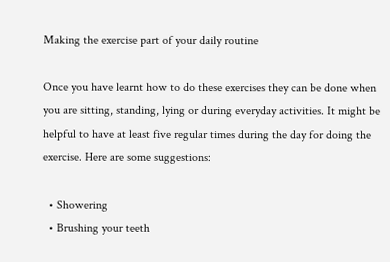Making the exercise part of your daily routine

Once you have learnt how to do these exercises they can be done when you are sitting, standing, lying or during everyday activities. It might be helpful to have at least five regular times during the day for doing the exercise. Here are some suggestions:

  • Showering
  • Brushing your teeth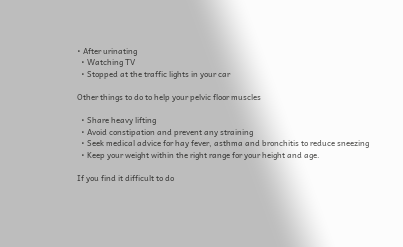• After urinating
  • Watching TV
  • Stopped at the traffic lights in your car

Other things to do to help your pelvic floor muscles

  • Share heavy lifting
  • Avoid constipation and prevent any straining
  • Seek medical advice for hay fever, asthma and bronchitis to reduce sneezing
  • Keep your weight within the right range for your height and age.

If you find it difficult to do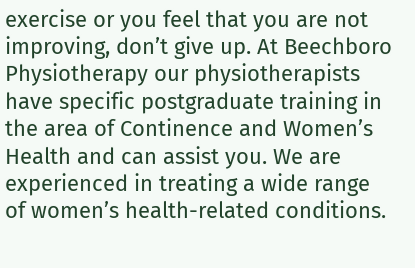exercise or you feel that you are not improving, don’t give up. At Beechboro Physiotherapy our physiotherapists have specific postgraduate training in the area of Continence and Women’s Health and can assist you. We are experienced in treating a wide range of women’s health-related conditions.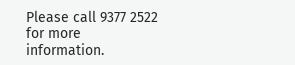Please call 9377 2522 for more information.